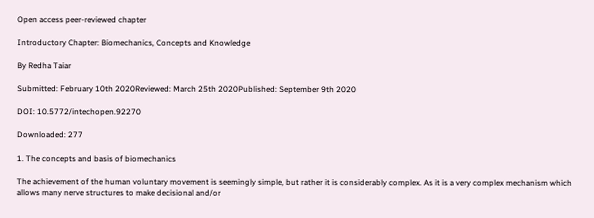Open access peer-reviewed chapter

Introductory Chapter: Biomechanics, Concepts and Knowledge

By Redha Taiar

Submitted: February 10th 2020Reviewed: March 25th 2020Published: September 9th 2020

DOI: 10.5772/intechopen.92270

Downloaded: 277

1. The concepts and basis of biomechanics

The achievement of the human voluntary movement is seemingly simple, but rather it is considerably complex. As it is a very complex mechanism which allows many nerve structures to make decisional and/or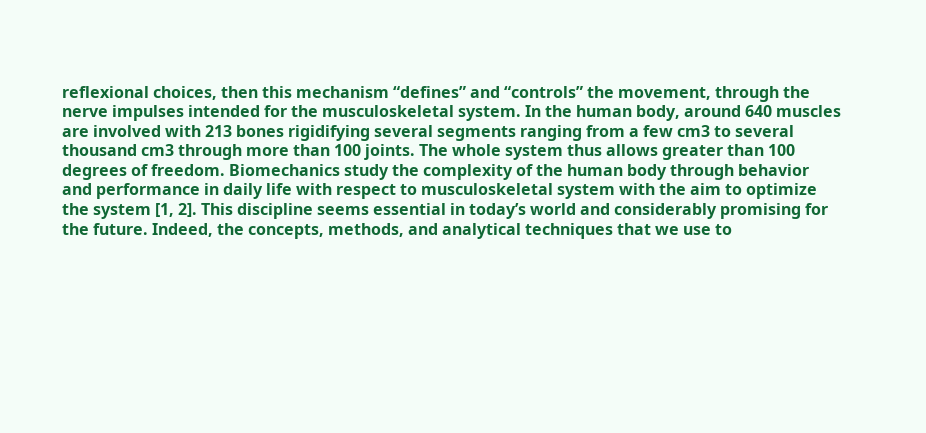reflexional choices, then this mechanism “defines” and “controls” the movement, through the nerve impulses intended for the musculoskeletal system. In the human body, around 640 muscles are involved with 213 bones rigidifying several segments ranging from a few cm3 to several thousand cm3 through more than 100 joints. The whole system thus allows greater than 100 degrees of freedom. Biomechanics study the complexity of the human body through behavior and performance in daily life with respect to musculoskeletal system with the aim to optimize the system [1, 2]. This discipline seems essential in today’s world and considerably promising for the future. Indeed, the concepts, methods, and analytical techniques that we use to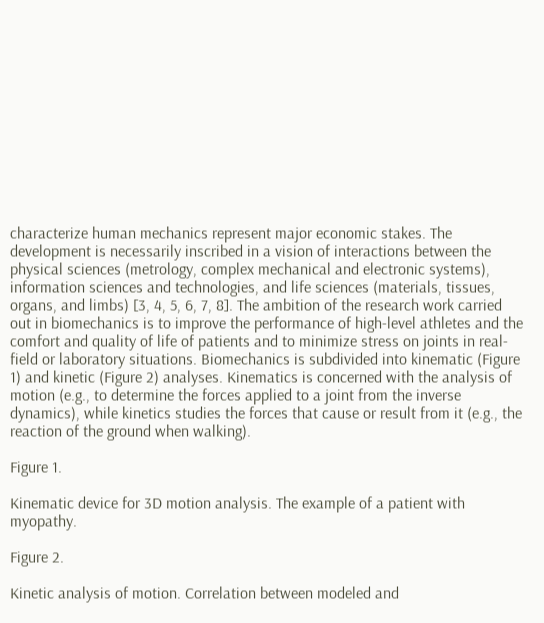characterize human mechanics represent major economic stakes. The development is necessarily inscribed in a vision of interactions between the physical sciences (metrology, complex mechanical and electronic systems), information sciences and technologies, and life sciences (materials, tissues, organs, and limbs) [3, 4, 5, 6, 7, 8]. The ambition of the research work carried out in biomechanics is to improve the performance of high-level athletes and the comfort and quality of life of patients and to minimize stress on joints in real-field or laboratory situations. Biomechanics is subdivided into kinematic (Figure 1) and kinetic (Figure 2) analyses. Kinematics is concerned with the analysis of motion (e.g., to determine the forces applied to a joint from the inverse dynamics), while kinetics studies the forces that cause or result from it (e.g., the reaction of the ground when walking).

Figure 1.

Kinematic device for 3D motion analysis. The example of a patient with myopathy.

Figure 2.

Kinetic analysis of motion. Correlation between modeled and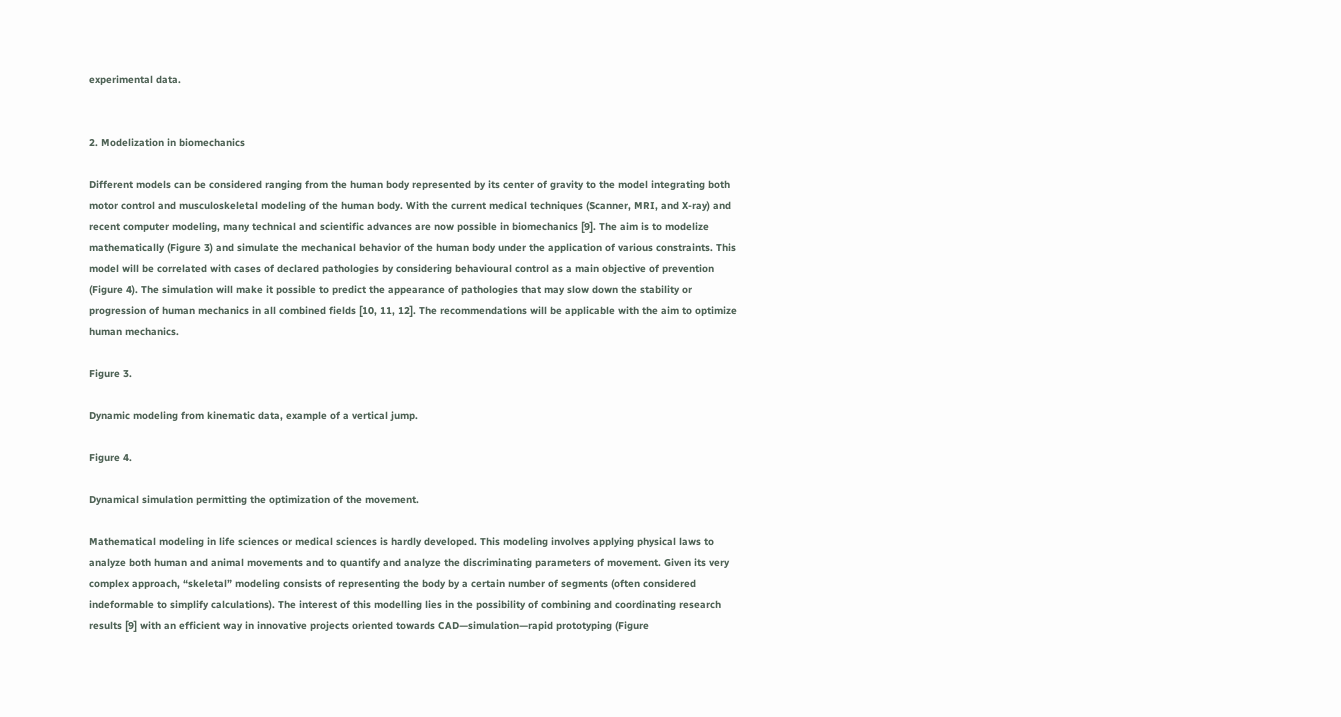experimental data.


2. Modelization in biomechanics

Different models can be considered ranging from the human body represented by its center of gravity to the model integrating both motor control and musculoskeletal modeling of the human body. With the current medical techniques (Scanner, MRI, and X-ray) and recent computer modeling, many technical and scientific advances are now possible in biomechanics [9]. The aim is to modelize mathematically (Figure 3) and simulate the mechanical behavior of the human body under the application of various constraints. This model will be correlated with cases of declared pathologies by considering behavioural control as a main objective of prevention (Figure 4). The simulation will make it possible to predict the appearance of pathologies that may slow down the stability or progression of human mechanics in all combined fields [10, 11, 12]. The recommendations will be applicable with the aim to optimize human mechanics.

Figure 3.

Dynamic modeling from kinematic data, example of a vertical jump.

Figure 4.

Dynamical simulation permitting the optimization of the movement.

Mathematical modeling in life sciences or medical sciences is hardly developed. This modeling involves applying physical laws to analyze both human and animal movements and to quantify and analyze the discriminating parameters of movement. Given its very complex approach, “skeletal” modeling consists of representing the body by a certain number of segments (often considered indeformable to simplify calculations). The interest of this modelling lies in the possibility of combining and coordinating research results [9] with an efficient way in innovative projects oriented towards CAD—simulation—rapid prototyping (Figure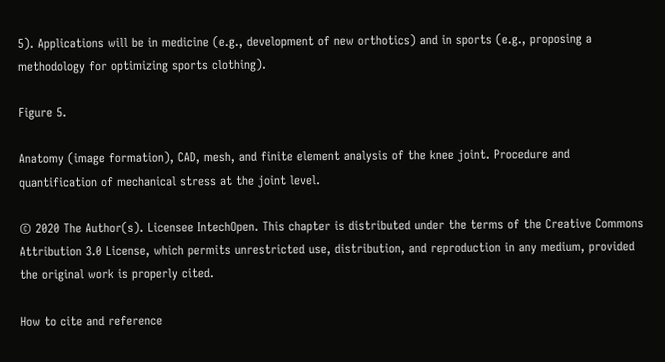5). Applications will be in medicine (e.g., development of new orthotics) and in sports (e.g., proposing a methodology for optimizing sports clothing).

Figure 5.

Anatomy (image formation), CAD, mesh, and finite element analysis of the knee joint. Procedure and quantification of mechanical stress at the joint level.

© 2020 The Author(s). Licensee IntechOpen. This chapter is distributed under the terms of the Creative Commons Attribution 3.0 License, which permits unrestricted use, distribution, and reproduction in any medium, provided the original work is properly cited.

How to cite and reference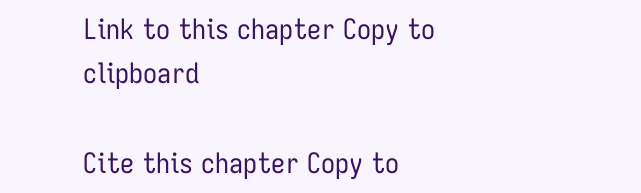Link to this chapter Copy to clipboard

Cite this chapter Copy to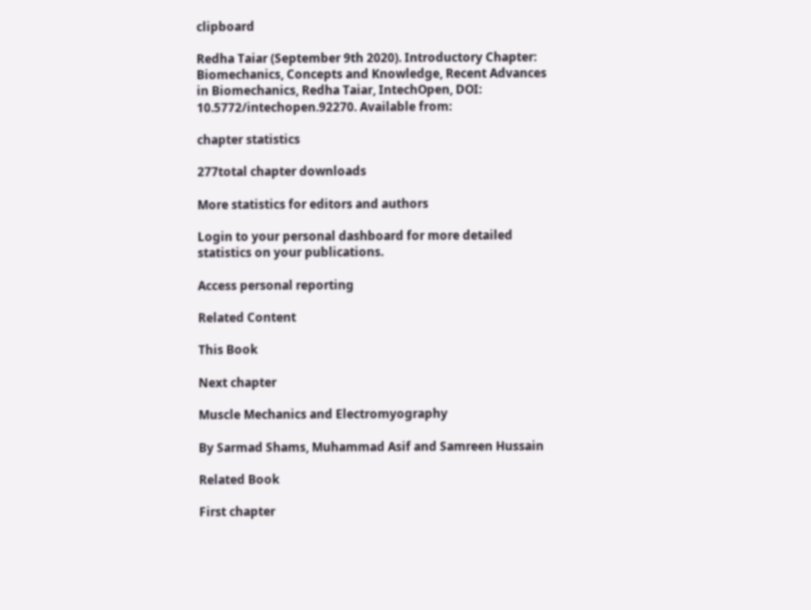clipboard

Redha Taiar (September 9th 2020). Introductory Chapter: Biomechanics, Concepts and Knowledge, Recent Advances in Biomechanics, Redha Taiar, IntechOpen, DOI: 10.5772/intechopen.92270. Available from:

chapter statistics

277total chapter downloads

More statistics for editors and authors

Login to your personal dashboard for more detailed statistics on your publications.

Access personal reporting

Related Content

This Book

Next chapter

Muscle Mechanics and Electromyography

By Sarmad Shams, Muhammad Asif and Samreen Hussain

Related Book

First chapter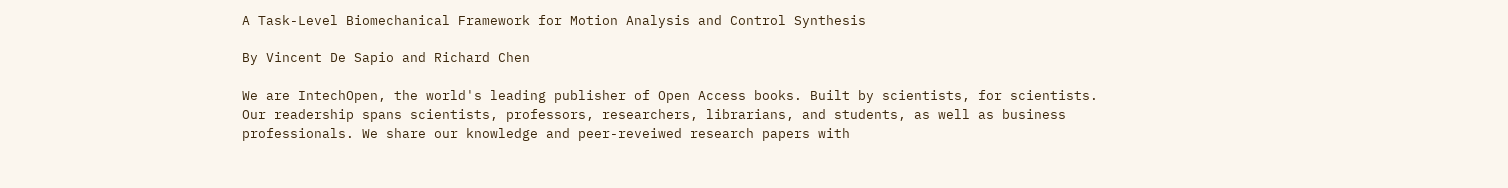A Task-Level Biomechanical Framework for Motion Analysis and Control Synthesis

By Vincent De Sapio and Richard Chen

We are IntechOpen, the world's leading publisher of Open Access books. Built by scientists, for scientists. Our readership spans scientists, professors, researchers, librarians, and students, as well as business professionals. We share our knowledge and peer-reveiwed research papers with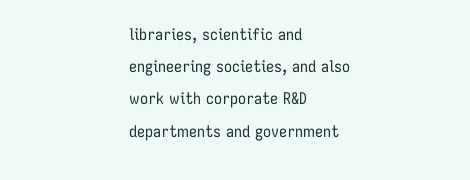libraries, scientific and engineering societies, and also work with corporate R&D departments and government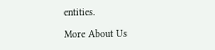entities.

More About Us